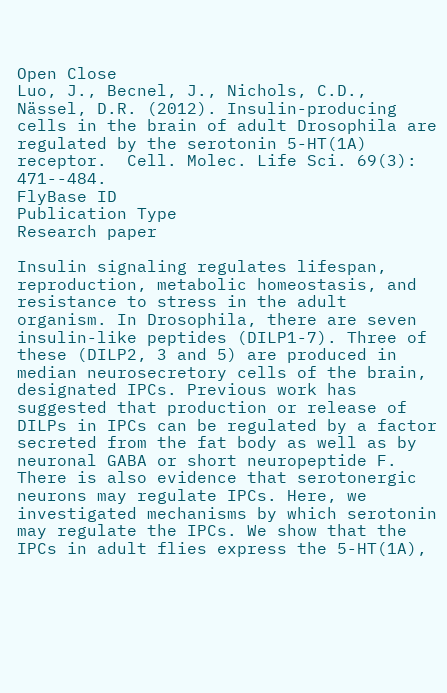Open Close
Luo, J., Becnel, J., Nichols, C.D., Nässel, D.R. (2012). Insulin-producing cells in the brain of adult Drosophila are regulated by the serotonin 5-HT(1A) receptor.  Cell. Molec. Life Sci. 69(3): 471--484.
FlyBase ID
Publication Type
Research paper

Insulin signaling regulates lifespan, reproduction, metabolic homeostasis, and resistance to stress in the adult organism. In Drosophila, there are seven insulin-like peptides (DILP1-7). Three of these (DILP2, 3 and 5) are produced in median neurosecretory cells of the brain, designated IPCs. Previous work has suggested that production or release of DILPs in IPCs can be regulated by a factor secreted from the fat body as well as by neuronal GABA or short neuropeptide F. There is also evidence that serotonergic neurons may regulate IPCs. Here, we investigated mechanisms by which serotonin may regulate the IPCs. We show that the IPCs in adult flies express the 5-HT(1A),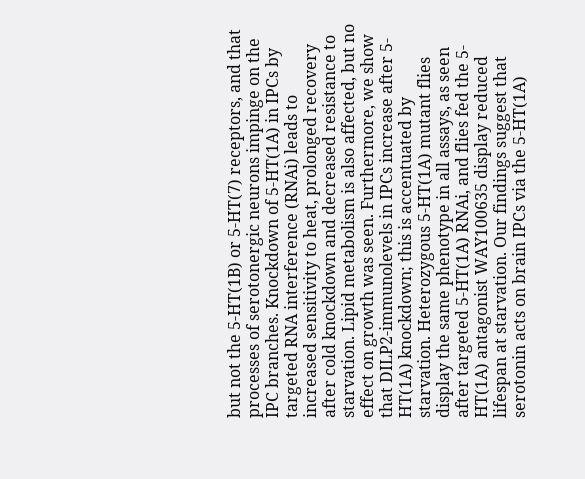but not the 5-HT(1B) or 5-HT(7) receptors, and that processes of serotonergic neurons impinge on the IPC branches. Knockdown of 5-HT(1A) in IPCs by targeted RNA interference (RNAi) leads to increased sensitivity to heat, prolonged recovery after cold knockdown and decreased resistance to starvation. Lipid metabolism is also affected, but no effect on growth was seen. Furthermore, we show that DILP2-immunolevels in IPCs increase after 5-HT(1A) knockdown; this is accentuated by starvation. Heterozygous 5-HT(1A) mutant flies display the same phenotype in all assays, as seen after targeted 5-HT(1A) RNAi, and flies fed the 5-HT(1A) antagonist WAY100635 display reduced lifespan at starvation. Our findings suggest that serotonin acts on brain IPCs via the 5-HT(1A)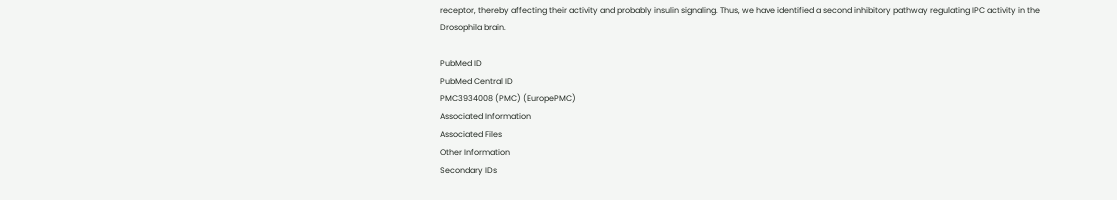receptor, thereby affecting their activity and probably insulin signaling. Thus, we have identified a second inhibitory pathway regulating IPC activity in the Drosophila brain.

PubMed ID
PubMed Central ID
PMC3934008 (PMC) (EuropePMC)
Associated Information
Associated Files
Other Information
Secondary IDs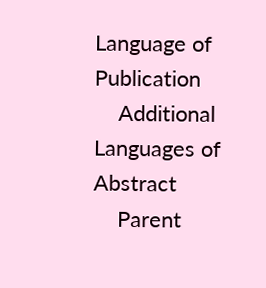Language of Publication
    Additional Languages of Abstract
    Parent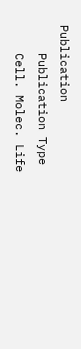Publication
    Publication Type
    Cell. Molec. Life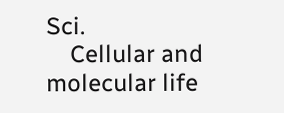Sci.
    Cellular and molecular life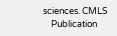sciences. CMLS
    Publication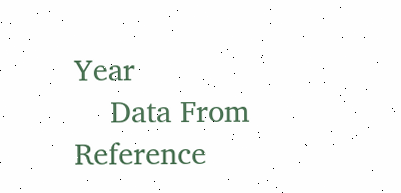Year
    Data From Reference